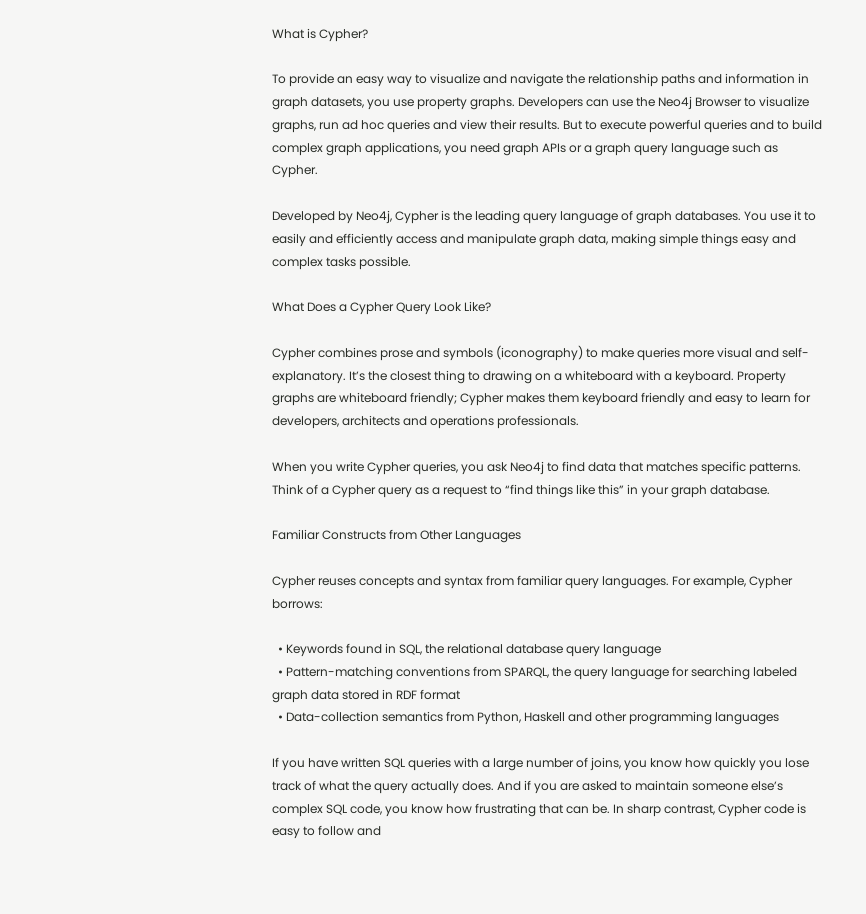What is Cypher?

To provide an easy way to visualize and navigate the relationship paths and information in graph datasets, you use property graphs. Developers can use the Neo4j Browser to visualize graphs, run ad hoc queries and view their results. But to execute powerful queries and to build complex graph applications, you need graph APIs or a graph query language such as Cypher.

Developed by Neo4j, Cypher is the leading query language of graph databases. You use it to easily and efficiently access and manipulate graph data, making simple things easy and complex tasks possible.

What Does a Cypher Query Look Like?

Cypher combines prose and symbols (iconography) to make queries more visual and self-explanatory. It’s the closest thing to drawing on a whiteboard with a keyboard. Property graphs are whiteboard friendly; Cypher makes them keyboard friendly and easy to learn for developers, architects and operations professionals.

When you write Cypher queries, you ask Neo4j to find data that matches specific patterns. Think of a Cypher query as a request to “find things like this” in your graph database.

Familiar Constructs from Other Languages

Cypher reuses concepts and syntax from familiar query languages. For example, Cypher borrows:

  • Keywords found in SQL, the relational database query language
  • Pattern-matching conventions from SPARQL, the query language for searching labeled graph data stored in RDF format
  • Data-collection semantics from Python, Haskell and other programming languages

If you have written SQL queries with a large number of joins, you know how quickly you lose track of what the query actually does. And if you are asked to maintain someone else’s complex SQL code, you know how frustrating that can be. In sharp contrast, Cypher code is easy to follow and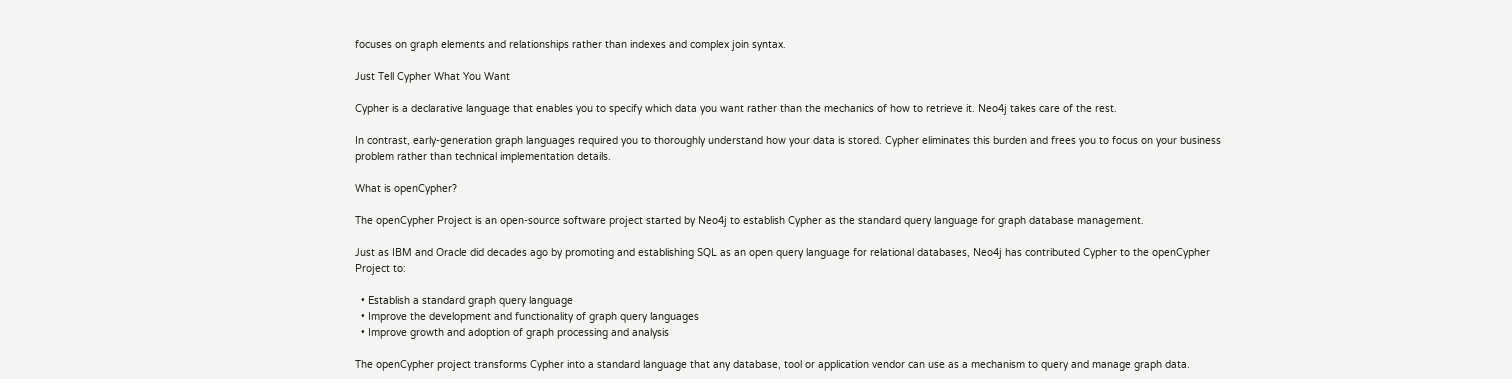focuses on graph elements and relationships rather than indexes and complex join syntax.

Just Tell Cypher What You Want

Cypher is a declarative language that enables you to specify which data you want rather than the mechanics of how to retrieve it. Neo4j takes care of the rest.

In contrast, early-generation graph languages required you to thoroughly understand how your data is stored. Cypher eliminates this burden and frees you to focus on your business problem rather than technical implementation details.

What is openCypher?

The openCypher Project is an open-source software project started by Neo4j to establish Cypher as the standard query language for graph database management.

Just as IBM and Oracle did decades ago by promoting and establishing SQL as an open query language for relational databases, Neo4j has contributed Cypher to the openCypher Project to:

  • Establish a standard graph query language
  • Improve the development and functionality of graph query languages
  • Improve growth and adoption of graph processing and analysis

The openCypher project transforms Cypher into a standard language that any database, tool or application vendor can use as a mechanism to query and manage graph data.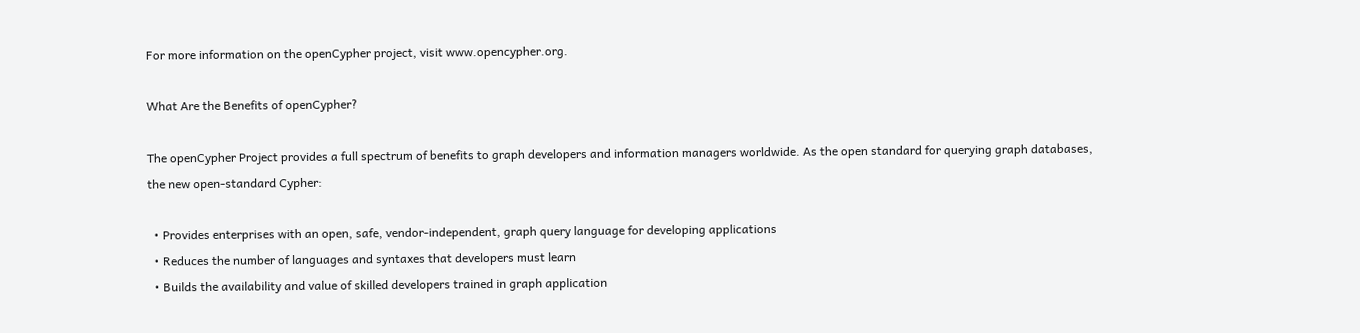For more information on the openCypher project, visit www.opencypher.org.

What Are the Benefits of openCypher?

The openCypher Project provides a full spectrum of benefits to graph developers and information managers worldwide. As the open standard for querying graph databases, the new open-standard Cypher:

  • Provides enterprises with an open, safe, vendor-independent, graph query language for developing applications
  • Reduces the number of languages and syntaxes that developers must learn
  • Builds the availability and value of skilled developers trained in graph application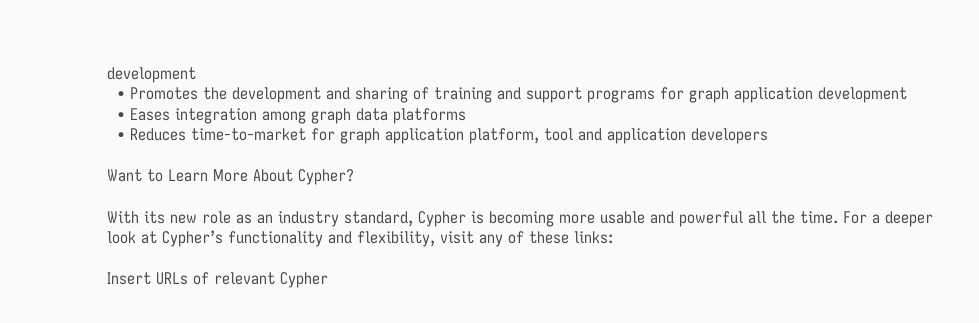development
  • Promotes the development and sharing of training and support programs for graph application development
  • Eases integration among graph data platforms
  • Reduces time-to-market for graph application platform, tool and application developers

Want to Learn More About Cypher?

With its new role as an industry standard, Cypher is becoming more usable and powerful all the time. For a deeper look at Cypher’s functionality and flexibility, visit any of these links:

Insert URLs of relevant Cypher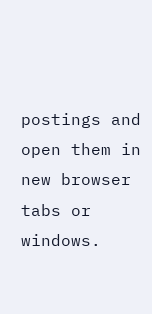postings and open them in new browser tabs or windows.